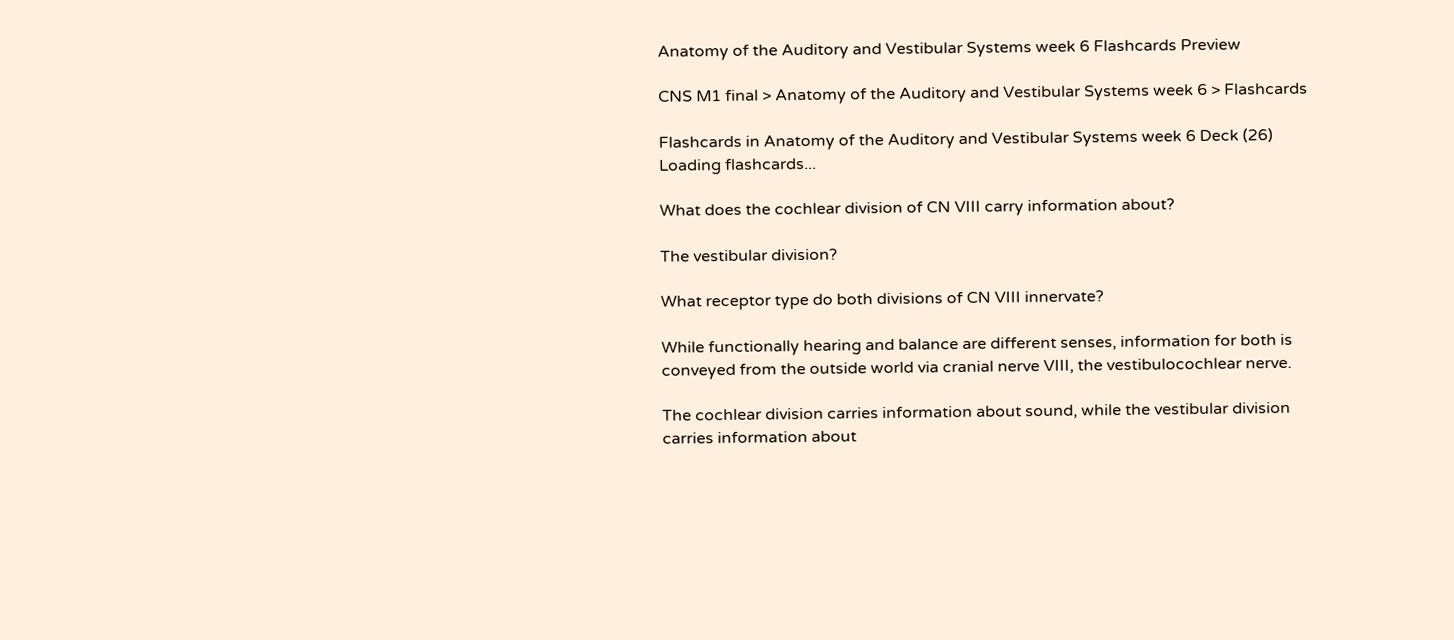Anatomy of the Auditory and Vestibular Systems week 6 Flashcards Preview

CNS M1 final > Anatomy of the Auditory and Vestibular Systems week 6 > Flashcards

Flashcards in Anatomy of the Auditory and Vestibular Systems week 6 Deck (26)
Loading flashcards...

What does the cochlear division of CN VIII carry information about?

The vestibular division?

What receptor type do both divisions of CN VIII innervate?

While functionally hearing and balance are different senses, information for both is conveyed from the outside world via cranial nerve VIII, the vestibulocochlear nerve.

The cochlear division carries information about sound, while the vestibular division carries information about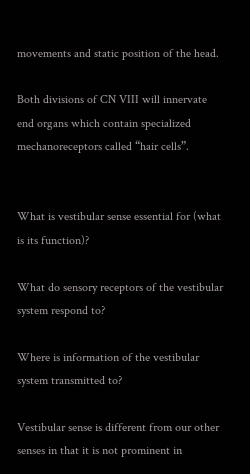movements and static position of the head.

Both divisions of CN VIII will innervate end organs which contain specialized mechanoreceptors called “hair cells”.


What is vestibular sense essential for (what is its function)?

What do sensory receptors of the vestibular system respond to?

Where is information of the vestibular system transmitted to?

Vestibular sense is different from our other senses in that it is not prominent in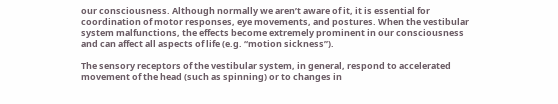our consciousness. Although normally we aren’t aware of it, it is essential for coordination of motor responses, eye movements, and postures. When the vestibular system malfunctions, the effects become extremely prominent in our consciousness and can affect all aspects of life (e.g. “motion sickness”).

The sensory receptors of the vestibular system, in general, respond to accelerated movement of the head (such as spinning) or to changes in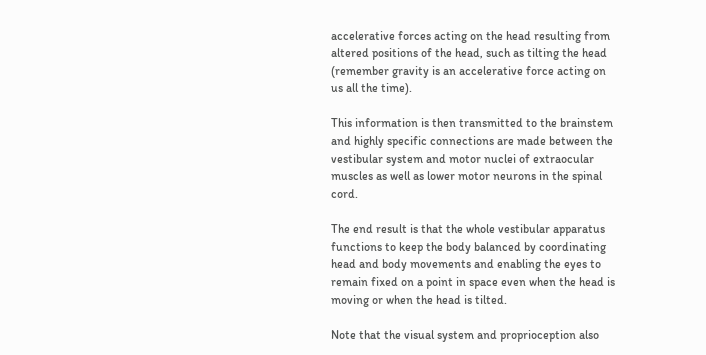accelerative forces acting on the head resulting from altered positions of the head, such as tilting the head (remember gravity is an accelerative force acting on us all the time).

This information is then transmitted to the brainstem and highly specific connections are made between the vestibular system and motor nuclei of extraocular muscles as well as lower motor neurons in the spinal cord.

The end result is that the whole vestibular apparatus functions to keep the body balanced by coordinating head and body movements and enabling the eyes to remain fixed on a point in space even when the head is moving or when the head is tilted.

Note that the visual system and proprioception also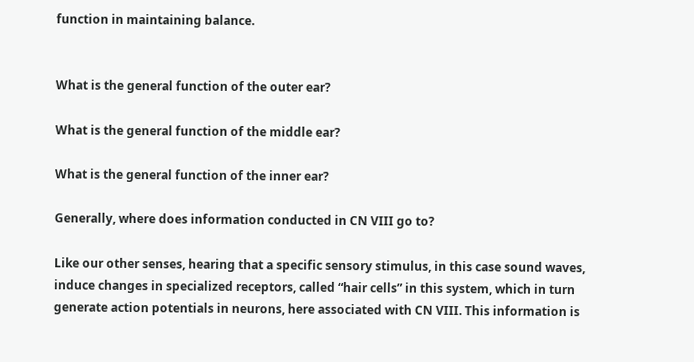function in maintaining balance.


What is the general function of the outer ear?

What is the general function of the middle ear?

What is the general function of the inner ear?

Generally, where does information conducted in CN VIII go to?

Like our other senses, hearing that a specific sensory stimulus, in this case sound waves, induce changes in specialized receptors, called “hair cells” in this system, which in turn generate action potentials in neurons, here associated with CN VIII. This information is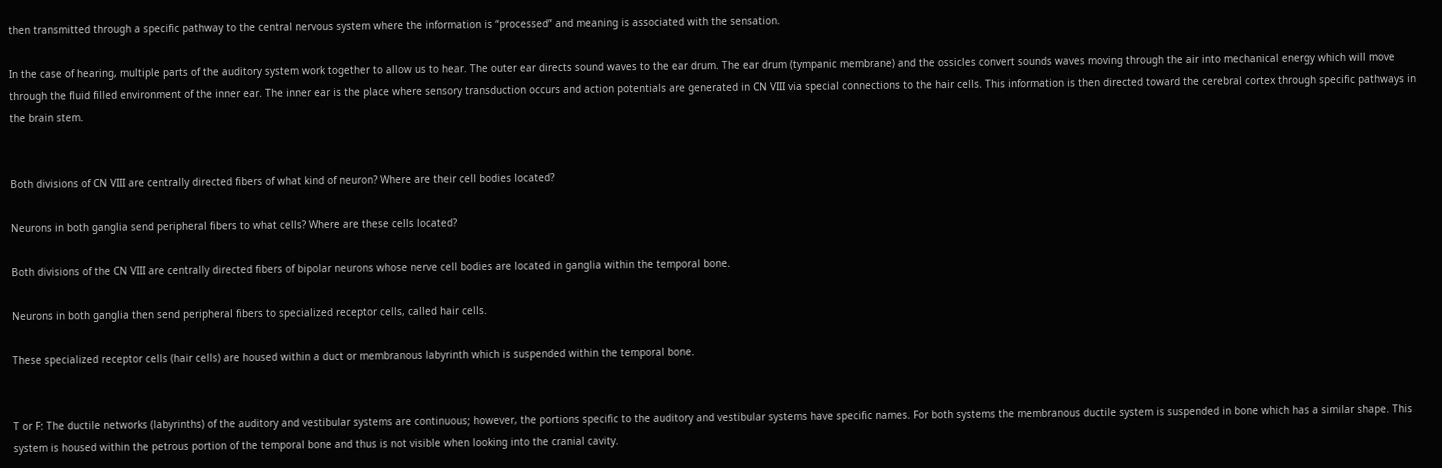then transmitted through a specific pathway to the central nervous system where the information is “processed” and meaning is associated with the sensation.

In the case of hearing, multiple parts of the auditory system work together to allow us to hear. The outer ear directs sound waves to the ear drum. The ear drum (tympanic membrane) and the ossicles convert sounds waves moving through the air into mechanical energy which will move through the fluid filled environment of the inner ear. The inner ear is the place where sensory transduction occurs and action potentials are generated in CN VIII via special connections to the hair cells. This information is then directed toward the cerebral cortex through specific pathways in the brain stem.


Both divisions of CN VIII are centrally directed fibers of what kind of neuron? Where are their cell bodies located?

Neurons in both ganglia send peripheral fibers to what cells? Where are these cells located?

Both divisions of the CN VIII are centrally directed fibers of bipolar neurons whose nerve cell bodies are located in ganglia within the temporal bone.

Neurons in both ganglia then send peripheral fibers to specialized receptor cells, called hair cells.

These specialized receptor cells (hair cells) are housed within a duct or membranous labyrinth which is suspended within the temporal bone.


T or F: The ductile networks (labyrinths) of the auditory and vestibular systems are continuous; however, the portions specific to the auditory and vestibular systems have specific names. For both systems the membranous ductile system is suspended in bone which has a similar shape. This system is housed within the petrous portion of the temporal bone and thus is not visible when looking into the cranial cavity.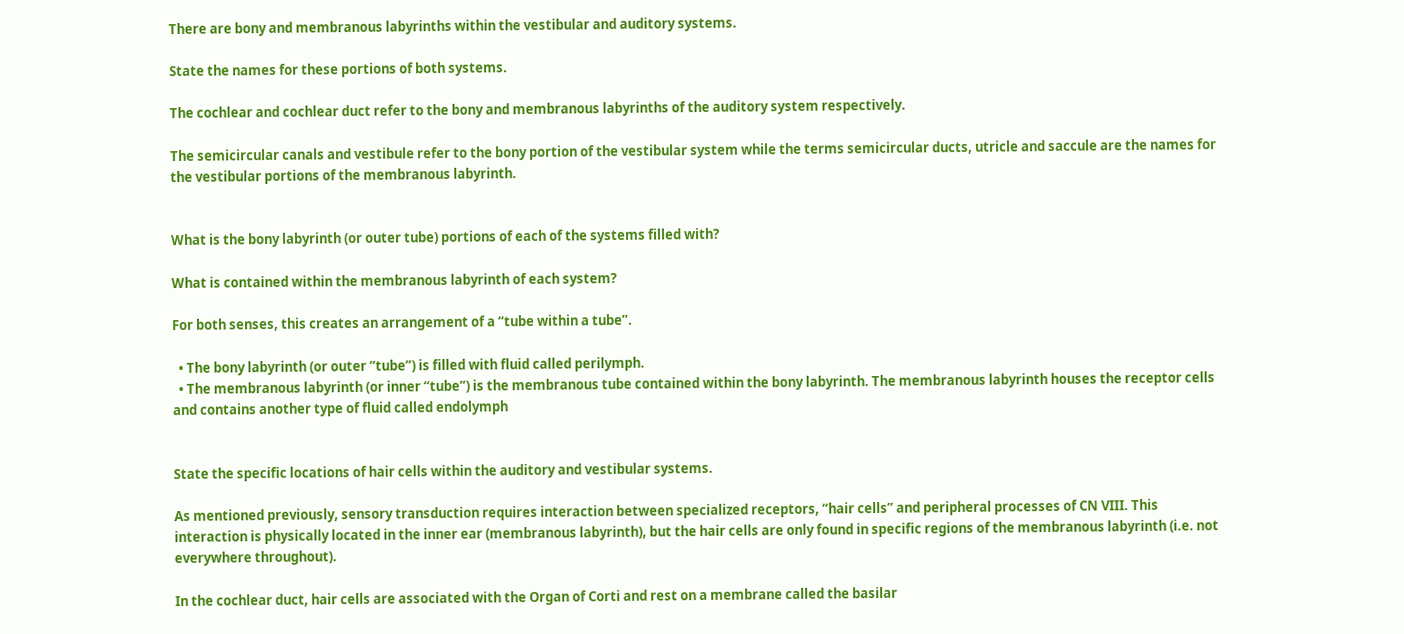There are bony and membranous labyrinths within the vestibular and auditory systems.

State the names for these portions of both systems.

The cochlear and cochlear duct refer to the bony and membranous labyrinths of the auditory system respectively.

The semicircular canals and vestibule refer to the bony portion of the vestibular system while the terms semicircular ducts, utricle and saccule are the names for the vestibular portions of the membranous labyrinth.


What is the bony labyrinth (or outer tube) portions of each of the systems filled with?

What is contained within the membranous labyrinth of each system?

For both senses, this creates an arrangement of a “tube within a tube”.

  • The bony labyrinth (or outer “tube”) is filled with fluid called perilymph.
  • The membranous labyrinth (or inner “tube”) is the membranous tube contained within the bony labyrinth. The membranous labyrinth houses the receptor cells and contains another type of fluid called endolymph


State the specific locations of hair cells within the auditory and vestibular systems.

As mentioned previously, sensory transduction requires interaction between specialized receptors, “hair cells” and peripheral processes of CN VIII. This interaction is physically located in the inner ear (membranous labyrinth), but the hair cells are only found in specific regions of the membranous labyrinth (i.e. not everywhere throughout).

In the cochlear duct, hair cells are associated with the Organ of Corti and rest on a membrane called the basilar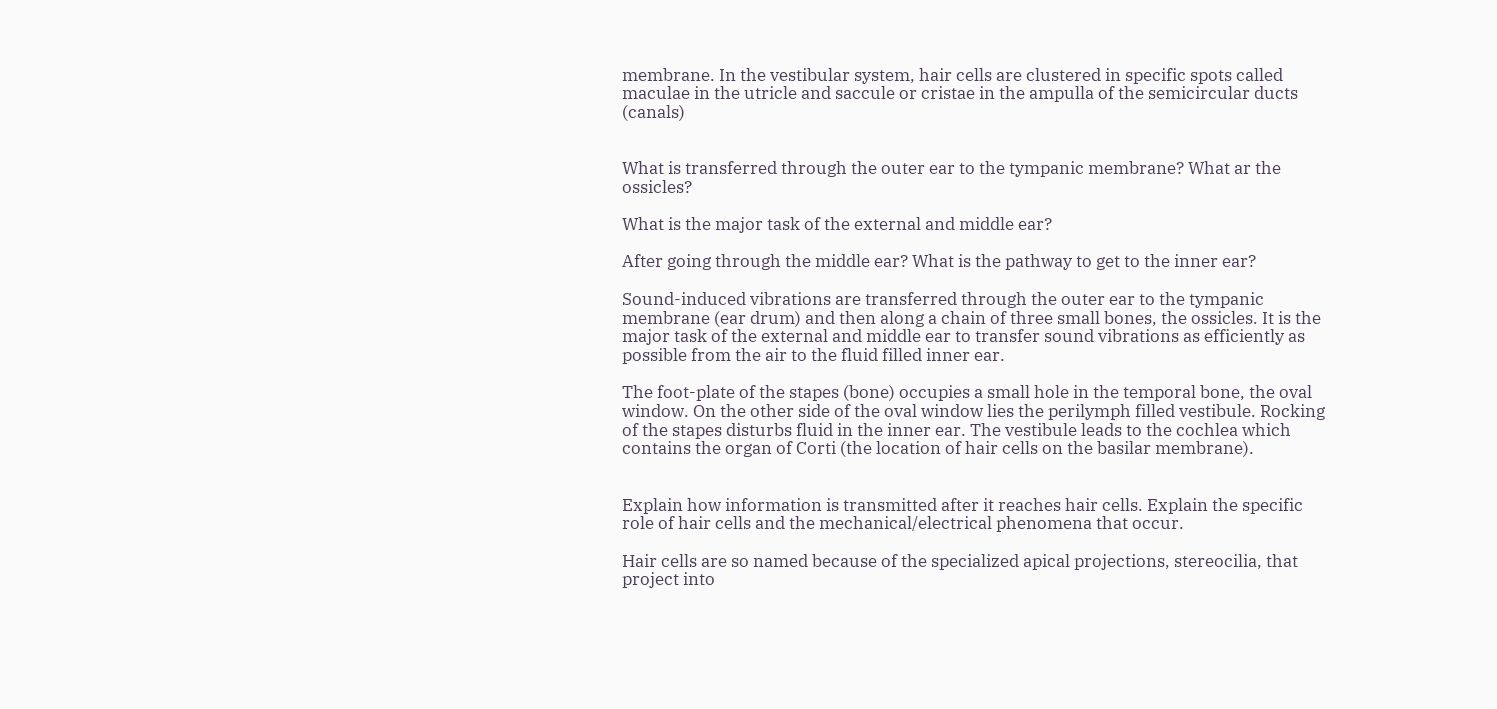membrane. In the vestibular system, hair cells are clustered in specific spots called maculae in the utricle and saccule or cristae in the ampulla of the semicircular ducts (canals)


What is transferred through the outer ear to the tympanic membrane? What ar the ossicles?

What is the major task of the external and middle ear?

After going through the middle ear? What is the pathway to get to the inner ear?

Sound-induced vibrations are transferred through the outer ear to the tympanic membrane (ear drum) and then along a chain of three small bones, the ossicles. It is the major task of the external and middle ear to transfer sound vibrations as efficiently as possible from the air to the fluid filled inner ear.

The foot-plate of the stapes (bone) occupies a small hole in the temporal bone, the oval window. On the other side of the oval window lies the perilymph filled vestibule. Rocking of the stapes disturbs fluid in the inner ear. The vestibule leads to the cochlea which contains the organ of Corti (the location of hair cells on the basilar membrane).


Explain how information is transmitted after it reaches hair cells. Explain the specific role of hair cells and the mechanical/electrical phenomena that occur.

Hair cells are so named because of the specialized apical projections, stereocilia, that project into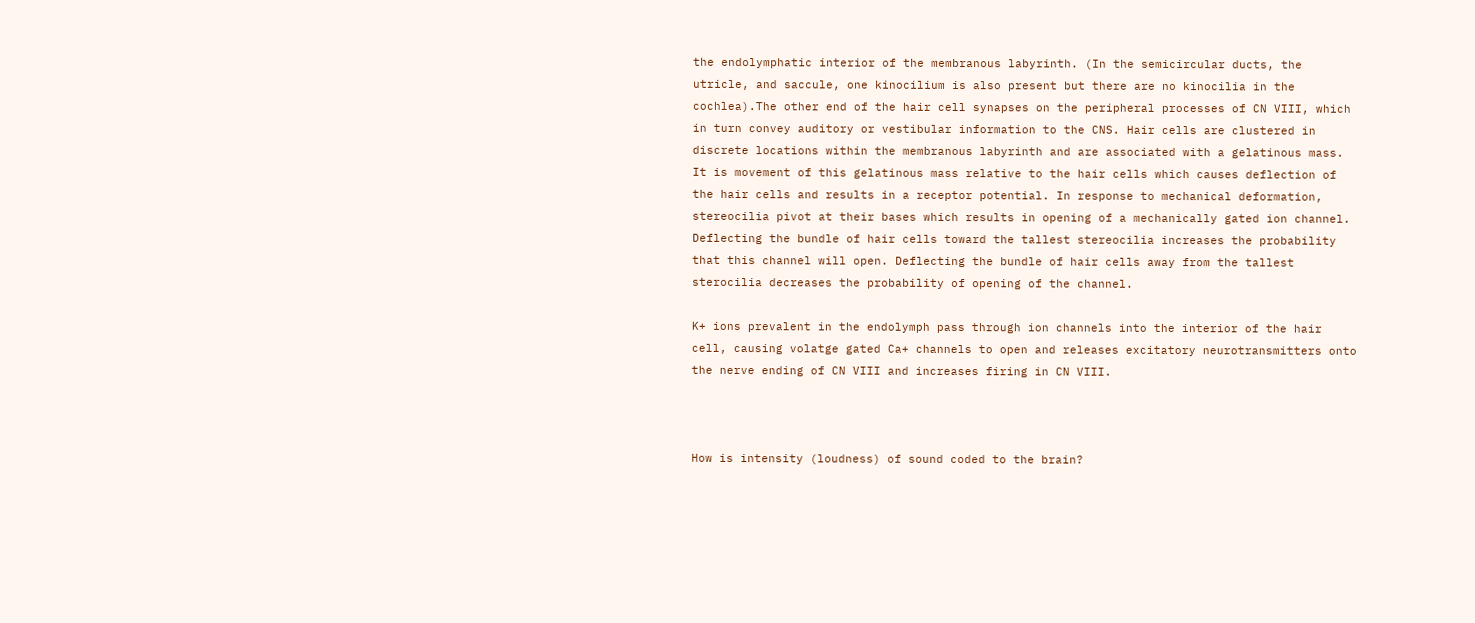the endolymphatic interior of the membranous labyrinth. (In the semicircular ducts, the utricle, and saccule, one kinocilium is also present but there are no kinocilia in the cochlea).The other end of the hair cell synapses on the peripheral processes of CN VIII, which in turn convey auditory or vestibular information to the CNS. Hair cells are clustered in discrete locations within the membranous labyrinth and are associated with a gelatinous mass. It is movement of this gelatinous mass relative to the hair cells which causes deflection of the hair cells and results in a receptor potential. In response to mechanical deformation, stereocilia pivot at their bases which results in opening of a mechanically gated ion channel. Deflecting the bundle of hair cells toward the tallest stereocilia increases the probability that this channel will open. Deflecting the bundle of hair cells away from the tallest sterocilia decreases the probability of opening of the channel.

K+ ions prevalent in the endolymph pass through ion channels into the interior of the hair cell, causing volatge gated Ca+ channels to open and releases excitatory neurotransmitters onto the nerve ending of CN VIII and increases firing in CN VIII.



How is intensity (loudness) of sound coded to the brain?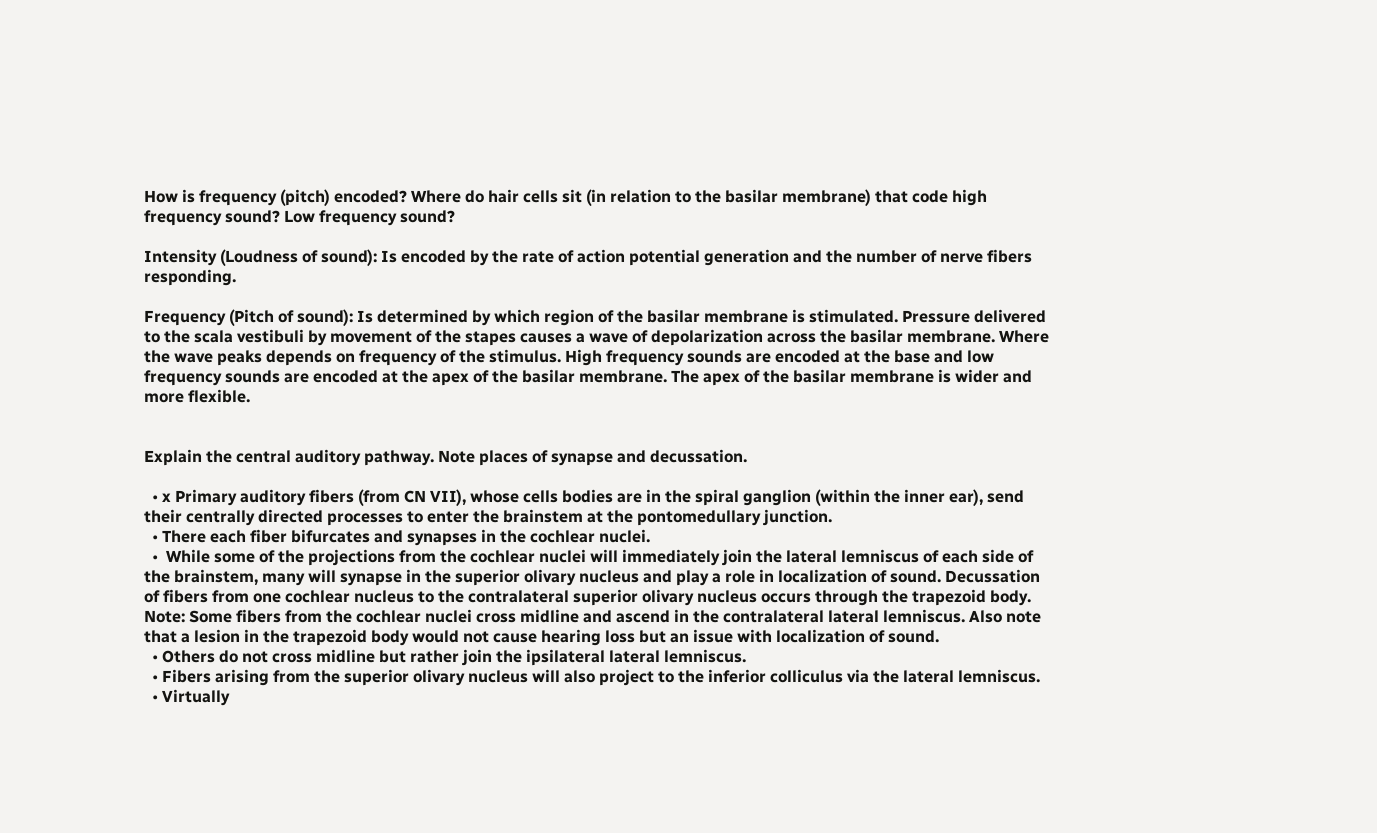How is frequency (pitch) encoded? Where do hair cells sit (in relation to the basilar membrane) that code high frequency sound? Low frequency sound?

Intensity (Loudness of sound): Is encoded by the rate of action potential generation and the number of nerve fibers responding.

Frequency (Pitch of sound): Is determined by which region of the basilar membrane is stimulated. Pressure delivered to the scala vestibuli by movement of the stapes causes a wave of depolarization across the basilar membrane. Where the wave peaks depends on frequency of the stimulus. High frequency sounds are encoded at the base and low frequency sounds are encoded at the apex of the basilar membrane. The apex of the basilar membrane is wider and more flexible.


Explain the central auditory pathway. Note places of synapse and decussation.

  • x Primary auditory fibers (from CN VII), whose cells bodies are in the spiral ganglion (within the inner ear), send their centrally directed processes to enter the brainstem at the pontomedullary junction.
  • There each fiber bifurcates and synapses in the cochlear nuclei.
  •  While some of the projections from the cochlear nuclei will immediately join the lateral lemniscus of each side of the brainstem, many will synapse in the superior olivary nucleus and play a role in localization of sound. Decussation of fibers from one cochlear nucleus to the contralateral superior olivary nucleus occurs through the trapezoid body. Note: Some fibers from the cochlear nuclei cross midline and ascend in the contralateral lateral lemniscus. Also note that a lesion in the trapezoid body would not cause hearing loss but an issue with localization of sound.
  • Others do not cross midline but rather join the ipsilateral lateral lemniscus.
  • Fibers arising from the superior olivary nucleus will also project to the inferior colliculus via the lateral lemniscus.
  • Virtually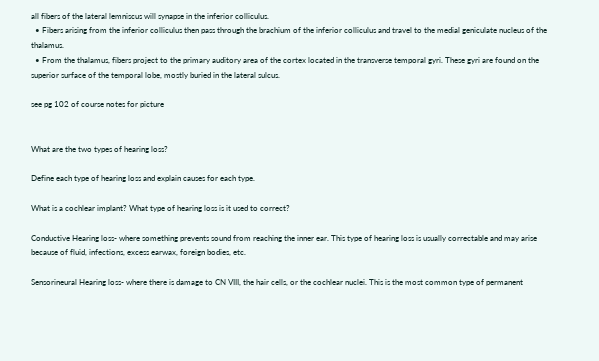all fibers of the lateral lemniscus will synapse in the inferior colliculus.
  • Fibers arising from the inferior colliculus then pass through the brachium of the inferior colliculus and travel to the medial geniculate nucleus of the thalamus.
  • From the thalamus, fibers project to the primary auditory area of the cortex located in the transverse temporal gyri. These gyri are found on the superior surface of the temporal lobe, mostly buried in the lateral sulcus.

see pg 102 of course notes for picture


What are the two types of hearing loss?

Define each type of hearing loss and explain causes for each type.

What is a cochlear implant? What type of hearing loss is it used to correct?

Conductive Hearing loss- where something prevents sound from reaching the inner ear. This type of hearing loss is usually correctable and may arise because of fluid, infections, excess earwax, foreign bodies, etc.

Sensorineural Hearing loss- where there is damage to CN VIII, the hair cells, or the cochlear nuclei. This is the most common type of permanent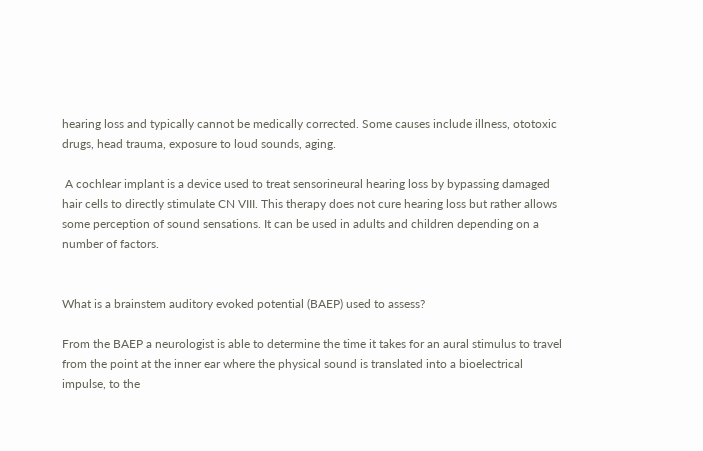hearing loss and typically cannot be medically corrected. Some causes include illness, ototoxic drugs, head trauma, exposure to loud sounds, aging.

 A cochlear implant is a device used to treat sensorineural hearing loss by bypassing damaged hair cells to directly stimulate CN VIII. This therapy does not cure hearing loss but rather allows some perception of sound sensations. It can be used in adults and children depending on a number of factors.


What is a brainstem auditory evoked potential (BAEP) used to assess?

From the BAEP a neurologist is able to determine the time it takes for an aural stimulus to travel from the point at the inner ear where the physical sound is translated into a bioelectrical impulse, to the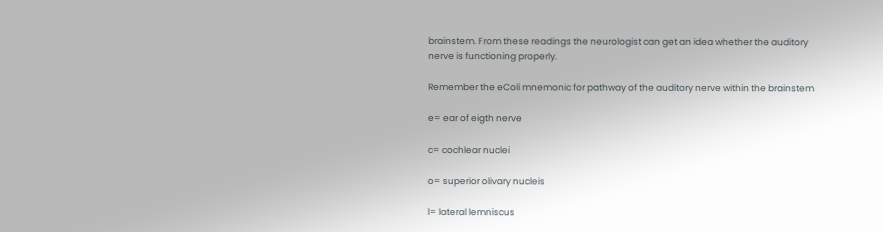brainstem. From these readings the neurologist can get an idea whether the auditory nerve is functioning properly.

Remember the eColi mnemonic for pathway of the auditory nerve within the brainstem

e= ear of eigth nerve

c= cochlear nuclei

o= superior olivary nucleis

l= lateral lemniscus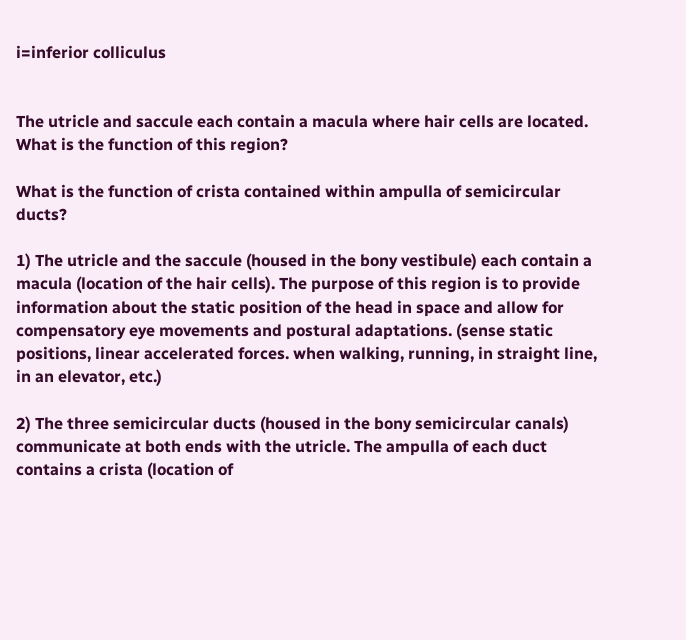i=inferior colliculus


The utricle and saccule each contain a macula where hair cells are located. What is the function of this region?

What is the function of crista contained within ampulla of semicircular ducts?

1) The utricle and the saccule (housed in the bony vestibule) each contain a macula (location of the hair cells). The purpose of this region is to provide information about the static position of the head in space and allow for compensatory eye movements and postural adaptations. (sense static positions, linear accelerated forces. when walking, running, in straight line, in an elevator, etc.)

2) The three semicircular ducts (housed in the bony semicircular canals) communicate at both ends with the utricle. The ampulla of each duct contains a crista (location of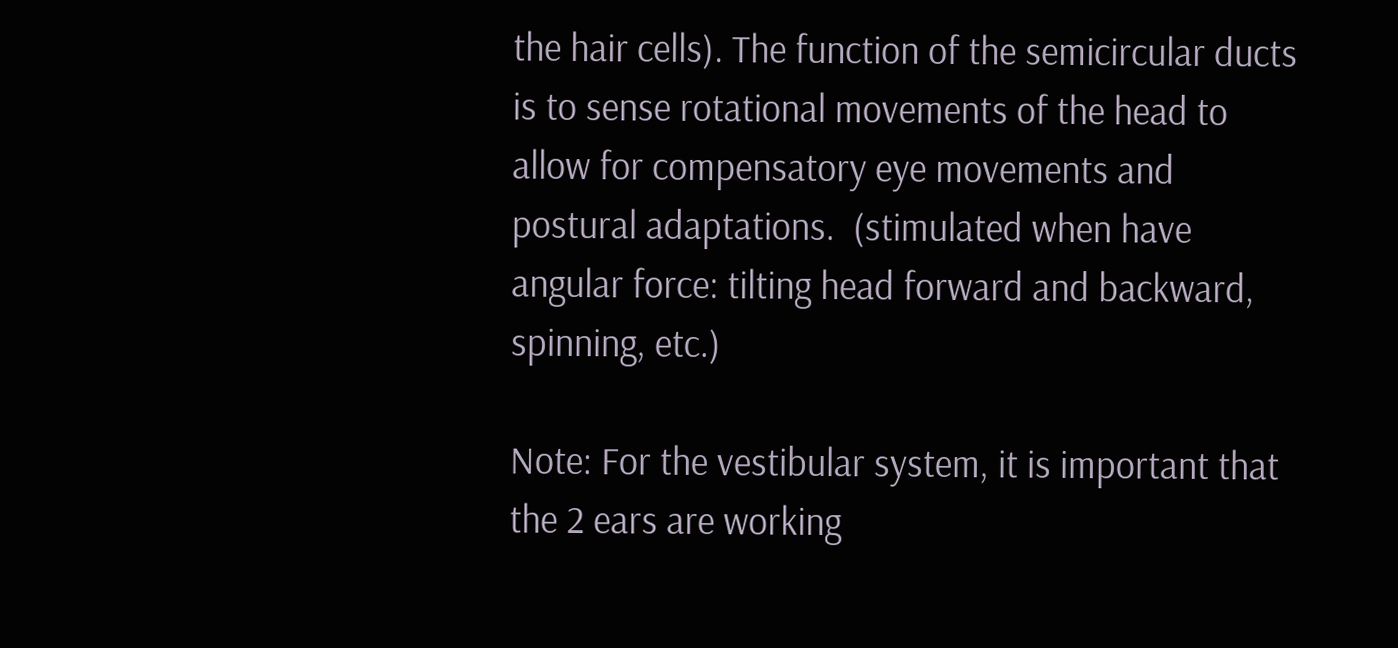the hair cells). The function of the semicircular ducts is to sense rotational movements of the head to allow for compensatory eye movements and postural adaptations.  (stimulated when have angular force: tilting head forward and backward, spinning, etc.)

Note: For the vestibular system, it is important that the 2 ears are working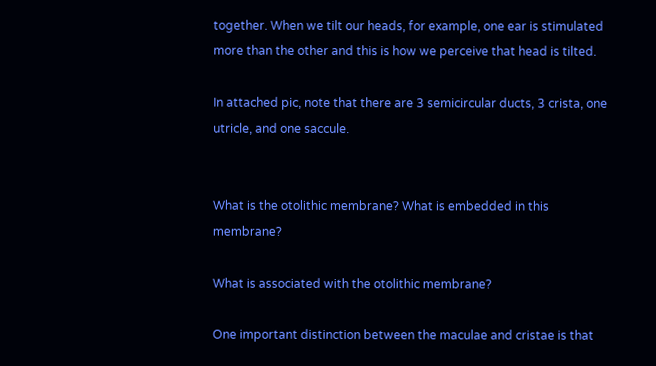together. When we tilt our heads, for example, one ear is stimulated more than the other and this is how we perceive that head is tilted.

In attached pic, note that there are 3 semicircular ducts, 3 crista, one utricle, and one saccule.


What is the otolithic membrane? What is embedded in this membrane?

What is associated with the otolithic membrane?

One important distinction between the maculae and cristae is that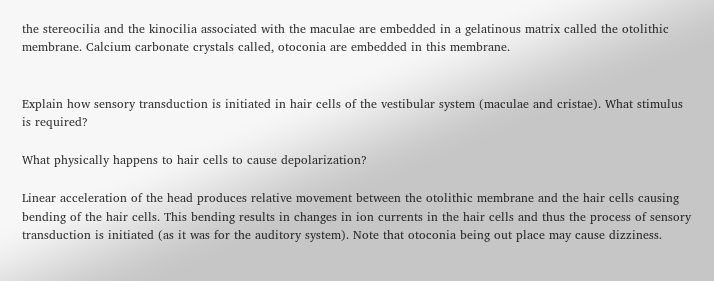the stereocilia and the kinocilia associated with the maculae are embedded in a gelatinous matrix called the otolithic membrane. Calcium carbonate crystals called, otoconia are embedded in this membrane.


Explain how sensory transduction is initiated in hair cells of the vestibular system (maculae and cristae). What stimulus is required?

What physically happens to hair cells to cause depolarization?

Linear acceleration of the head produces relative movement between the otolithic membrane and the hair cells causing bending of the hair cells. This bending results in changes in ion currents in the hair cells and thus the process of sensory transduction is initiated (as it was for the auditory system). Note that otoconia being out place may cause dizziness.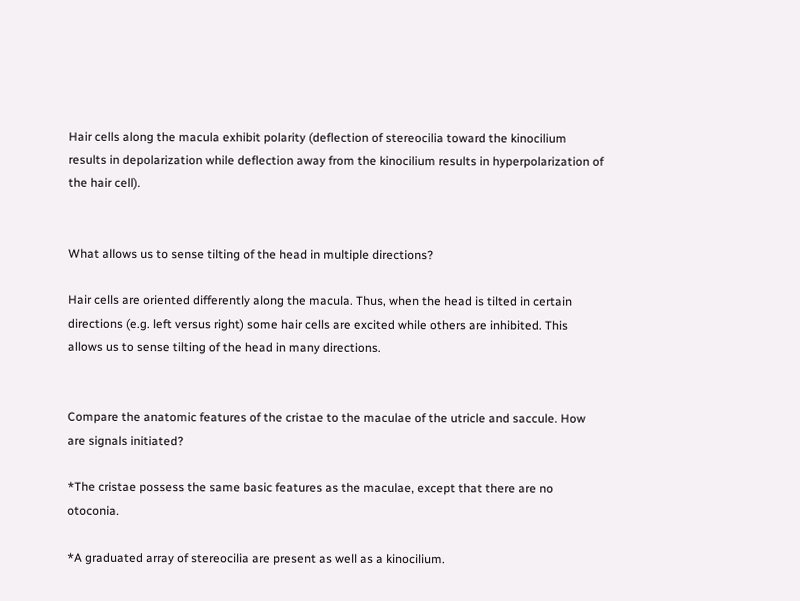Hair cells along the macula exhibit polarity (deflection of stereocilia toward the kinocilium results in depolarization while deflection away from the kinocilium results in hyperpolarization of the hair cell).


What allows us to sense tilting of the head in multiple directions?

Hair cells are oriented differently along the macula. Thus, when the head is tilted in certain directions (e.g. left versus right) some hair cells are excited while others are inhibited. This allows us to sense tilting of the head in many directions.


Compare the anatomic features of the cristae to the maculae of the utricle and saccule. How are signals initiated?

*The cristae possess the same basic features as the maculae, except that there are no otoconia.

*A graduated array of stereocilia are present as well as a kinocilium.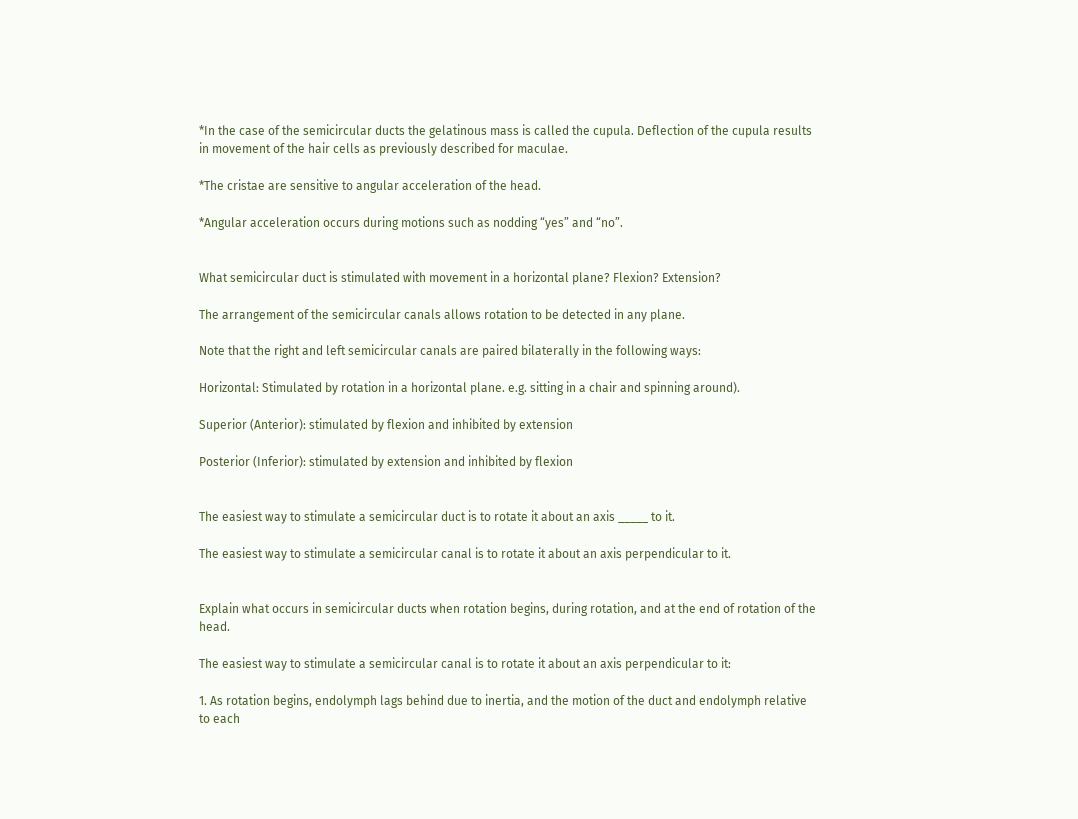*In the case of the semicircular ducts the gelatinous mass is called the cupula. Deflection of the cupula results in movement of the hair cells as previously described for maculae.

*The cristae are sensitive to angular acceleration of the head.

*Angular acceleration occurs during motions such as nodding “yes” and “no”.


What semicircular duct is stimulated with movement in a horizontal plane? Flexion? Extension?

The arrangement of the semicircular canals allows rotation to be detected in any plane.

Note that the right and left semicircular canals are paired bilaterally in the following ways:

Horizontal: Stimulated by rotation in a horizontal plane. e.g. sitting in a chair and spinning around).

Superior (Anterior): stimulated by flexion and inhibited by extension

Posterior (Inferior): stimulated by extension and inhibited by flexion


The easiest way to stimulate a semicircular duct is to rotate it about an axis _____ to it.

The easiest way to stimulate a semicircular canal is to rotate it about an axis perpendicular to it.


Explain what occurs in semicircular ducts when rotation begins, during rotation, and at the end of rotation of the head.

The easiest way to stimulate a semicircular canal is to rotate it about an axis perpendicular to it:

1. As rotation begins, endolymph lags behind due to inertia, and the motion of the duct and endolymph relative to each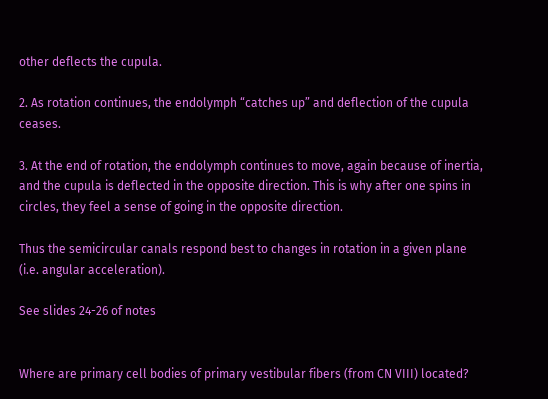other deflects the cupula.

2. As rotation continues, the endolymph “catches up” and deflection of the cupula ceases.

3. At the end of rotation, the endolymph continues to move, again because of inertia, and the cupula is deflected in the opposite direction. This is why after one spins in circles, they feel a sense of going in the opposite direction.

Thus the semicircular canals respond best to changes in rotation in a given plane (i.e. angular acceleration).

See slides 24-26 of notes


Where are primary cell bodies of primary vestibular fibers (from CN VIII) located?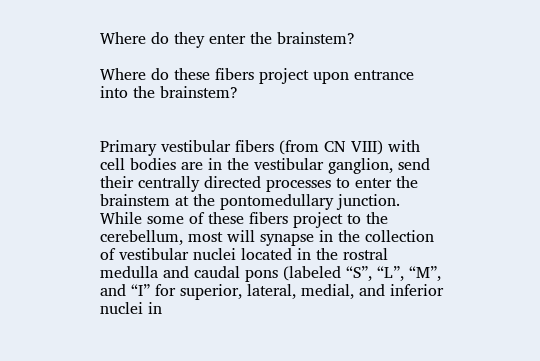Where do they enter the brainstem?

Where do these fibers project upon entrance into the brainstem?


Primary vestibular fibers (from CN VIII) with cell bodies are in the vestibular ganglion, send their centrally directed processes to enter the brainstem at the pontomedullary junction. While some of these fibers project to the cerebellum, most will synapse in the collection of vestibular nuclei located in the rostral medulla and caudal pons (labeled “S”, “L”, “M”, and “I” for superior, lateral, medial, and inferior nuclei in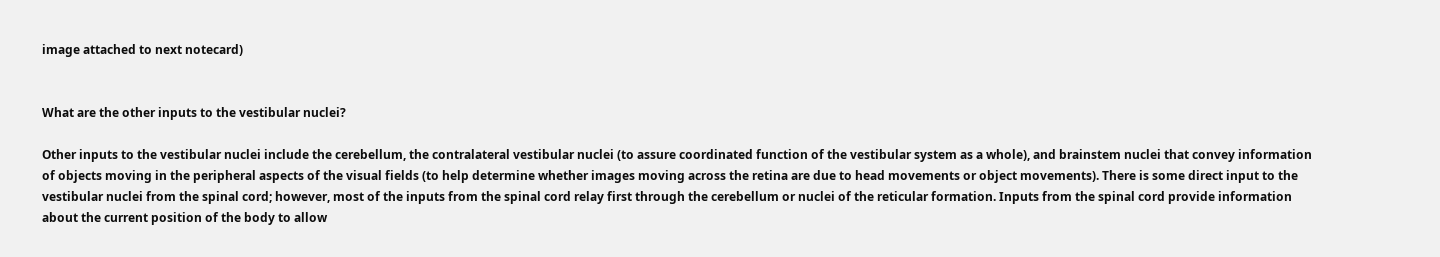image attached to next notecard)


What are the other inputs to the vestibular nuclei?

Other inputs to the vestibular nuclei include the cerebellum, the contralateral vestibular nuclei (to assure coordinated function of the vestibular system as a whole), and brainstem nuclei that convey information of objects moving in the peripheral aspects of the visual fields (to help determine whether images moving across the retina are due to head movements or object movements). There is some direct input to the vestibular nuclei from the spinal cord; however, most of the inputs from the spinal cord relay first through the cerebellum or nuclei of the reticular formation. Inputs from the spinal cord provide information about the current position of the body to allow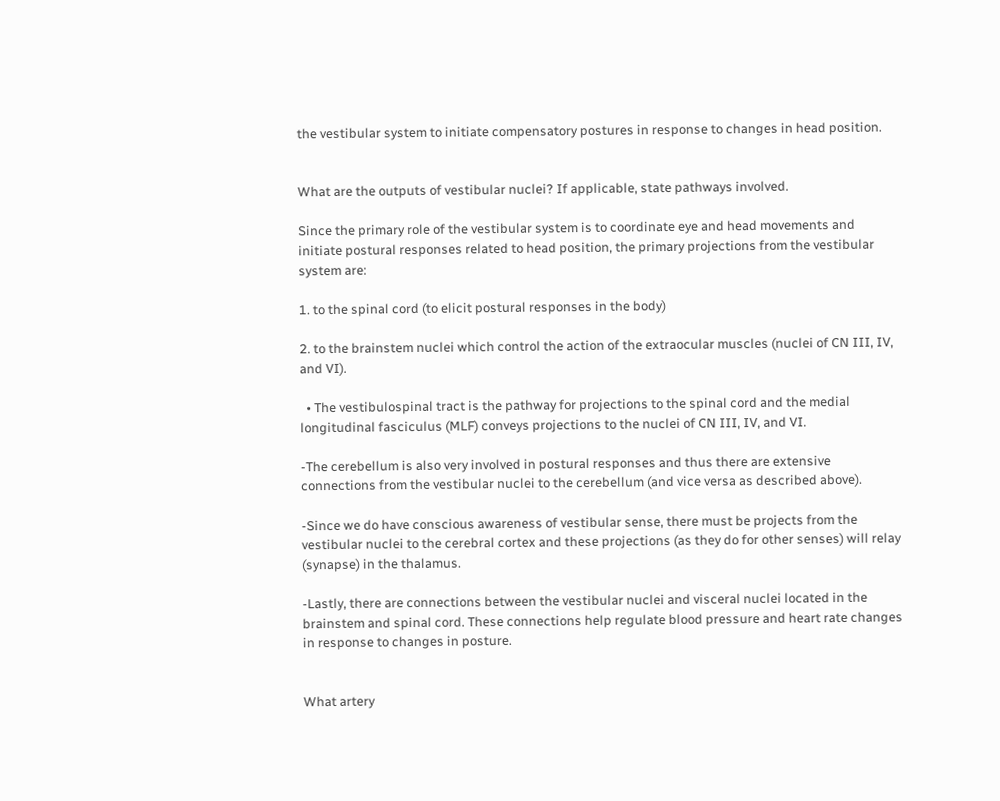the vestibular system to initiate compensatory postures in response to changes in head position.


What are the outputs of vestibular nuclei? If applicable, state pathways involved.

Since the primary role of the vestibular system is to coordinate eye and head movements and initiate postural responses related to head position, the primary projections from the vestibular system are:

1. to the spinal cord (to elicit postural responses in the body)

2. to the brainstem nuclei which control the action of the extraocular muscles (nuclei of CN III, IV, and VI).

  • The vestibulospinal tract is the pathway for projections to the spinal cord and the medial longitudinal fasciculus (MLF) conveys projections to the nuclei of CN III, IV, and VI.

-The cerebellum is also very involved in postural responses and thus there are extensive connections from the vestibular nuclei to the cerebellum (and vice versa as described above).

-Since we do have conscious awareness of vestibular sense, there must be projects from the vestibular nuclei to the cerebral cortex and these projections (as they do for other senses) will relay (synapse) in the thalamus.

-Lastly, there are connections between the vestibular nuclei and visceral nuclei located in the brainstem and spinal cord. These connections help regulate blood pressure and heart rate changes in response to changes in posture.


What artery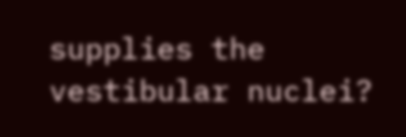supplies the vestibular nuclei?